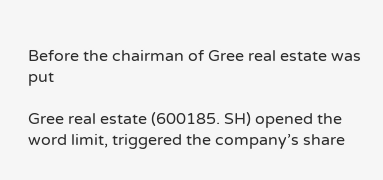Before the chairman of Gree real estate was put

Gree real estate (600185. SH) opened the word limit, triggered the company’s share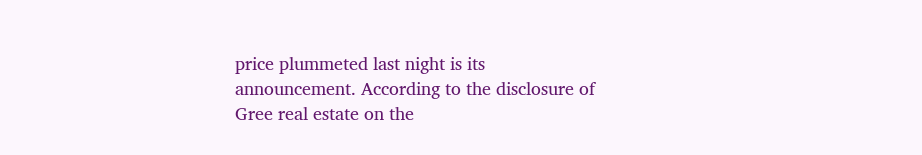price plummeted last night is its announcement. According to the disclosure of Gree real estate on the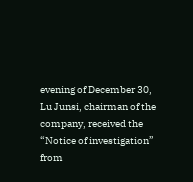evening of December 30, Lu Junsi, chairman of the company, received the “Notice of investigation” from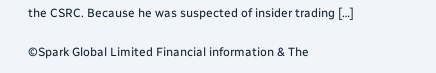the CSRC. Because he was suspected of insider trading […]

©Spark Global Limited Financial information & The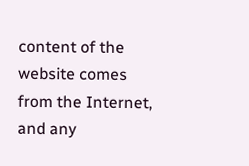content of the website comes from the Internet, and any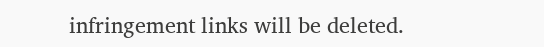infringement links will be deleted.